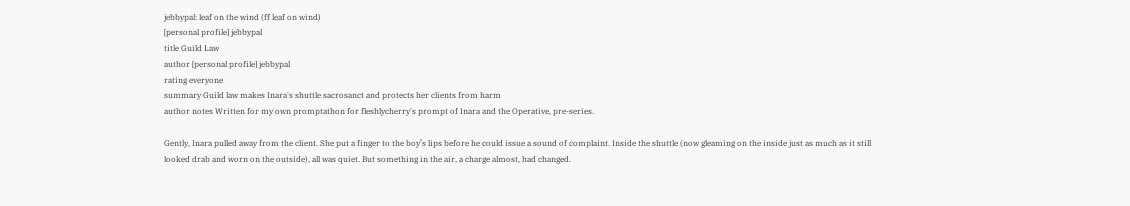jebbypal: leaf on the wind (ff leaf on wind)
[personal profile] jebbypal
title Guild Law
author [personal profile] jebbypal
rating everyone
summary Guild law makes Inara's shuttle sacrosanct and protects her clients from harm
author notes Written for my own promptathon for fleshlycherry's prompt of Inara and the Operative, pre-series.

Gently, Inara pulled away from the client. She put a finger to the boy’s lips before he could issue a sound of complaint. Inside the shuttle (now gleaming on the inside just as much as it still looked drab and worn on the outside), all was quiet. But something in the air, a charge almost, had changed.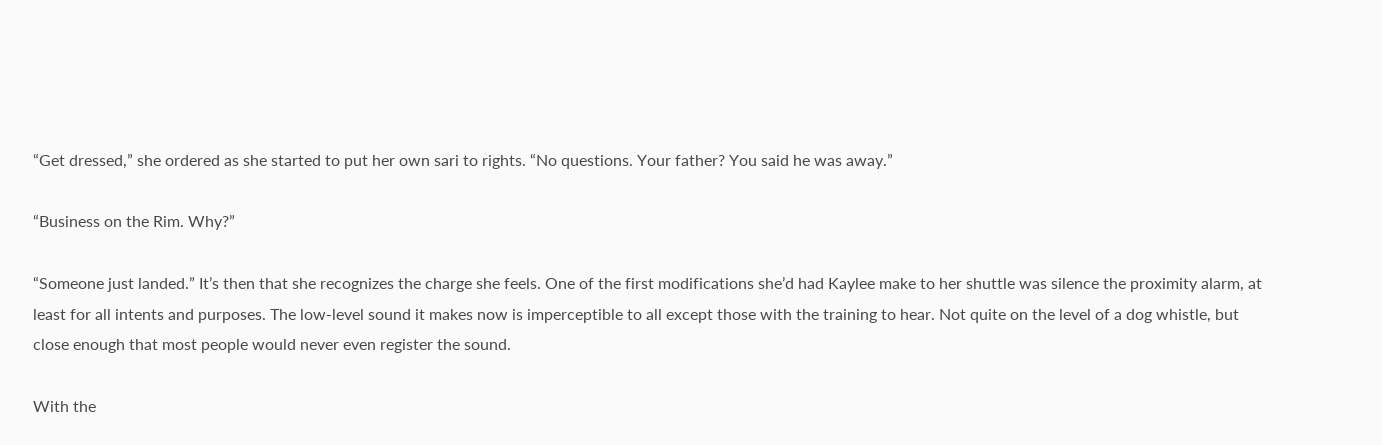“Get dressed,” she ordered as she started to put her own sari to rights. “No questions. Your father? You said he was away.”

“Business on the Rim. Why?”

“Someone just landed.” It’s then that she recognizes the charge she feels. One of the first modifications she’d had Kaylee make to her shuttle was silence the proximity alarm, at least for all intents and purposes. The low-level sound it makes now is imperceptible to all except those with the training to hear. Not quite on the level of a dog whistle, but close enough that most people would never even register the sound.

With the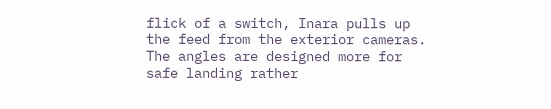flick of a switch, Inara pulls up the feed from the exterior cameras. The angles are designed more for safe landing rather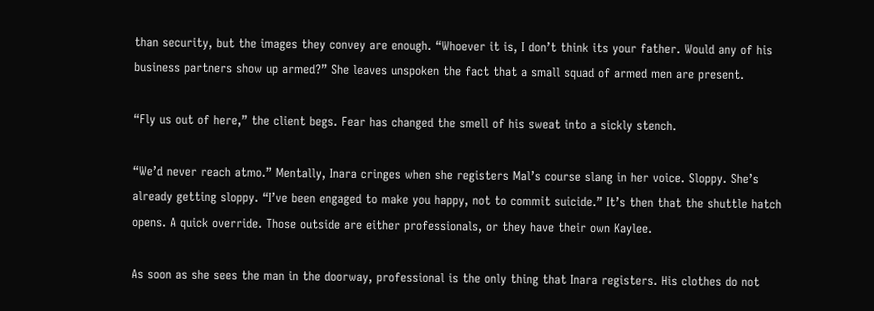than security, but the images they convey are enough. “Whoever it is, I don’t think its your father. Would any of his business partners show up armed?” She leaves unspoken the fact that a small squad of armed men are present.

“Fly us out of here,” the client begs. Fear has changed the smell of his sweat into a sickly stench.

“We’d never reach atmo.” Mentally, Inara cringes when she registers Mal’s course slang in her voice. Sloppy. She’s already getting sloppy. “I’ve been engaged to make you happy, not to commit suicide.” It’s then that the shuttle hatch opens. A quick override. Those outside are either professionals, or they have their own Kaylee.

As soon as she sees the man in the doorway, professional is the only thing that Inara registers. His clothes do not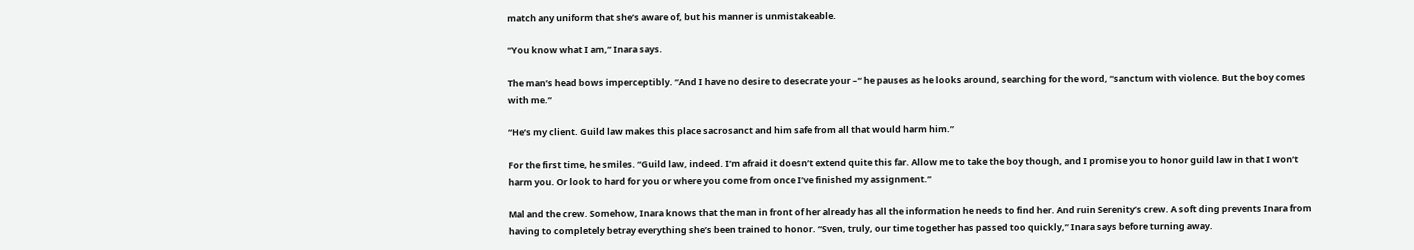match any uniform that she’s aware of, but his manner is unmistakeable.

“You know what I am,” Inara says.

The man’s head bows imperceptibly. “And I have no desire to desecrate your –“ he pauses as he looks around, searching for the word, “sanctum with violence. But the boy comes with me.”

“He’s my client. Guild law makes this place sacrosanct and him safe from all that would harm him.”

For the first time, he smiles. “Guild law, indeed. I’m afraid it doesn’t extend quite this far. Allow me to take the boy though, and I promise you to honor guild law in that I won’t harm you. Or look to hard for you or where you come from once I’ve finished my assignment.”

Mal and the crew. Somehow, Inara knows that the man in front of her already has all the information he needs to find her. And ruin Serenity’s crew. A soft ding prevents Inara from having to completely betray everything she’s been trained to honor. “Sven, truly, our time together has passed too quickly,” Inara says before turning away.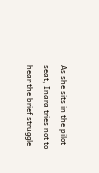As she sits in the pilot seat, Inara tries not to hear the brief struggle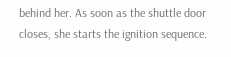behind her. As soon as the shuttle door closes, she starts the ignition sequence.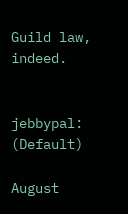Guild law, indeed.


jebbypal: (Default)

August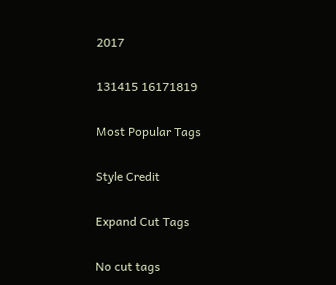2017

131415 16171819

Most Popular Tags

Style Credit

Expand Cut Tags

No cut tags